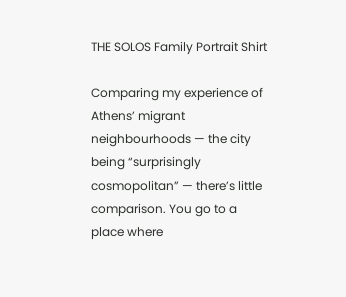THE SOLOS Family Portrait Shirt

Comparing my experience of Athens’ migrant neighbourhoods — the city being “surprisingly cosmopolitan” — there’s little comparison. You go to a place where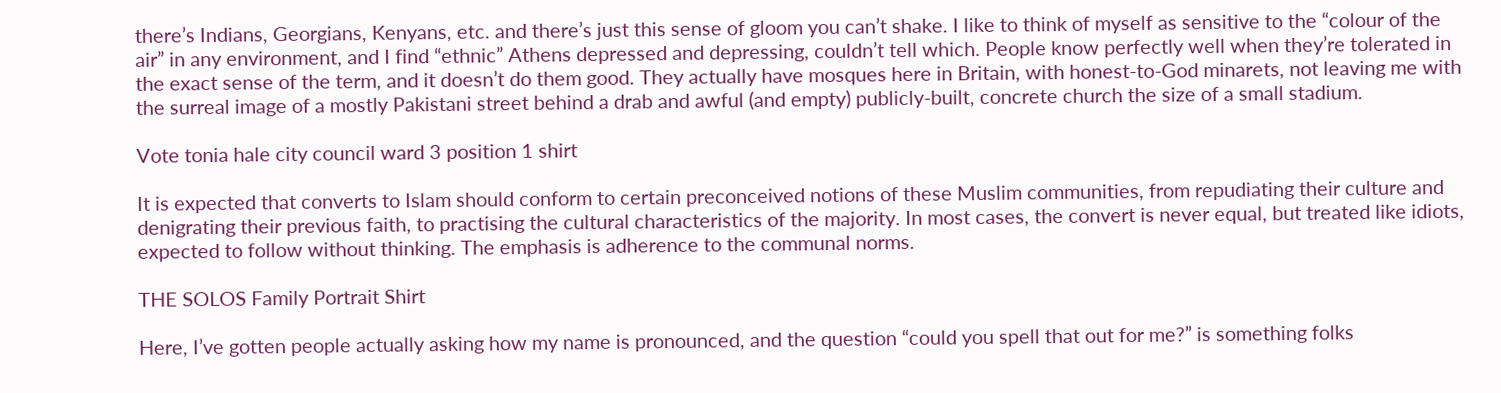there’s Indians, Georgians, Kenyans, etc. and there’s just this sense of gloom you can’t shake. I like to think of myself as sensitive to the “colour of the air” in any environment, and I find “ethnic” Athens depressed and depressing, couldn’t tell which. People know perfectly well when they’re tolerated in the exact sense of the term, and it doesn’t do them good. They actually have mosques here in Britain, with honest-to-God minarets, not leaving me with the surreal image of a mostly Pakistani street behind a drab and awful (and empty) publicly-built, concrete church the size of a small stadium.

Vote tonia hale city council ward 3 position 1 shirt

It is expected that converts to Islam should conform to certain preconceived notions of these Muslim communities, from repudiating their culture and denigrating their previous faith, to practising the cultural characteristics of the majority. In most cases, the convert is never equal, but treated like idiots, expected to follow without thinking. The emphasis is adherence to the communal norms.

THE SOLOS Family Portrait Shirt

Here, I’ve gotten people actually asking how my name is pronounced, and the question “could you spell that out for me?” is something folks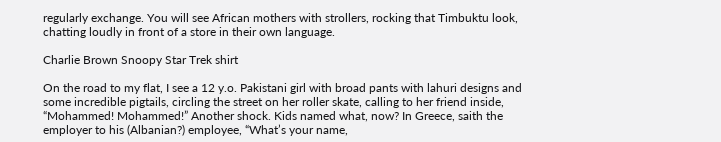regularly exchange. You will see African mothers with strollers, rocking that Timbuktu look, chatting loudly in front of a store in their own language.

Charlie Brown Snoopy Star Trek shirt

On the road to my flat, I see a 12 y.o. Pakistani girl with broad pants with lahuri designs and some incredible pigtails, circling the street on her roller skate, calling to her friend inside, “Mohammed! Mohammed!” Another shock. Kids named what, now? In Greece, saith the employer to his (Albanian?) employee, “What’s your name,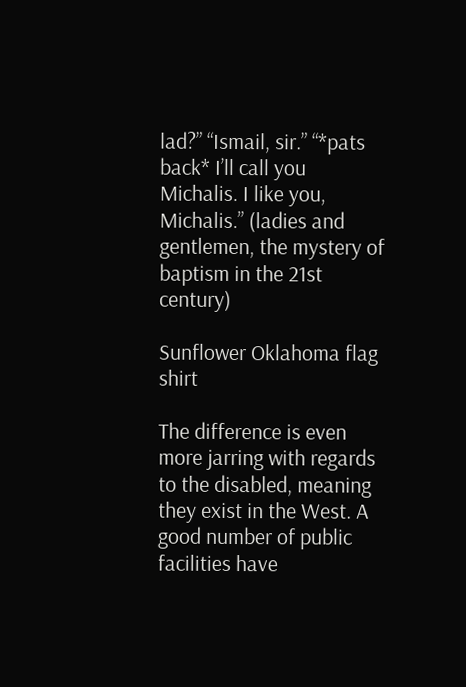lad?” “Ismail, sir.” “*pats back* I’ll call you Michalis. I like you, Michalis.” (ladies and gentlemen, the mystery of baptism in the 21st century)

Sunflower Oklahoma flag shirt

The difference is even more jarring with regards to the disabled, meaning they exist in the West. A good number of public facilities have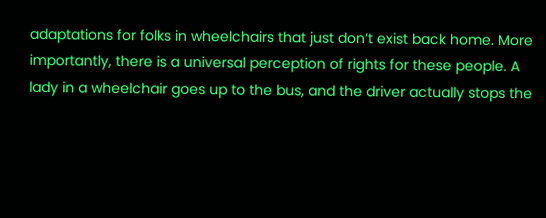adaptations for folks in wheelchairs that just don’t exist back home. More importantly, there is a universal perception of rights for these people. A lady in a wheelchair goes up to the bus, and the driver actually stops the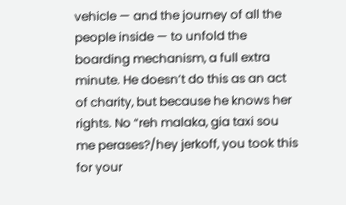vehicle — and the journey of all the people inside — to unfold the boarding mechanism, a full extra minute. He doesn’t do this as an act of charity, but because he knows her rights. No “reh malaka, gia taxi sou me perases?/hey jerkoff, you took this for your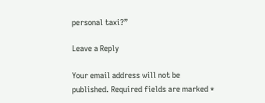personal taxi?”

Leave a Reply

Your email address will not be published. Required fields are marked *